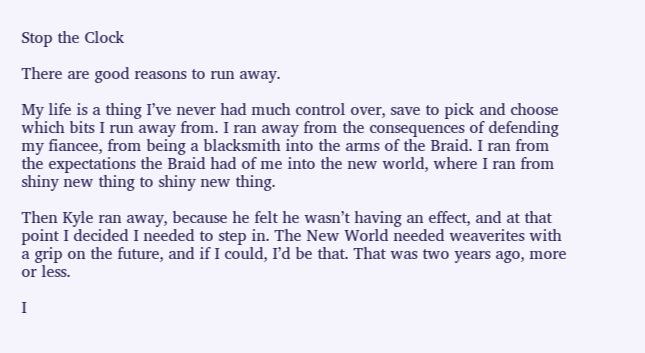Stop the Clock

There are good reasons to run away.

My life is a thing I’ve never had much control over, save to pick and choose which bits I run away from. I ran away from the consequences of defending my fiancee, from being a blacksmith into the arms of the Braid. I ran from the expectations the Braid had of me into the new world, where I ran from shiny new thing to shiny new thing.

Then Kyle ran away, because he felt he wasn’t having an effect, and at that point I decided I needed to step in. The New World needed weaverites with a grip on the future, and if I could, I’d be that. That was two years ago, more or less.

I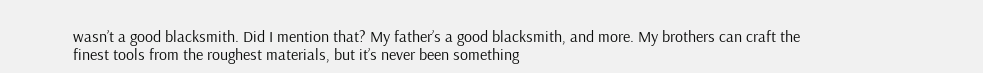wasn’t a good blacksmith. Did I mention that? My father’s a good blacksmith, and more. My brothers can craft the finest tools from the roughest materials, but it’s never been something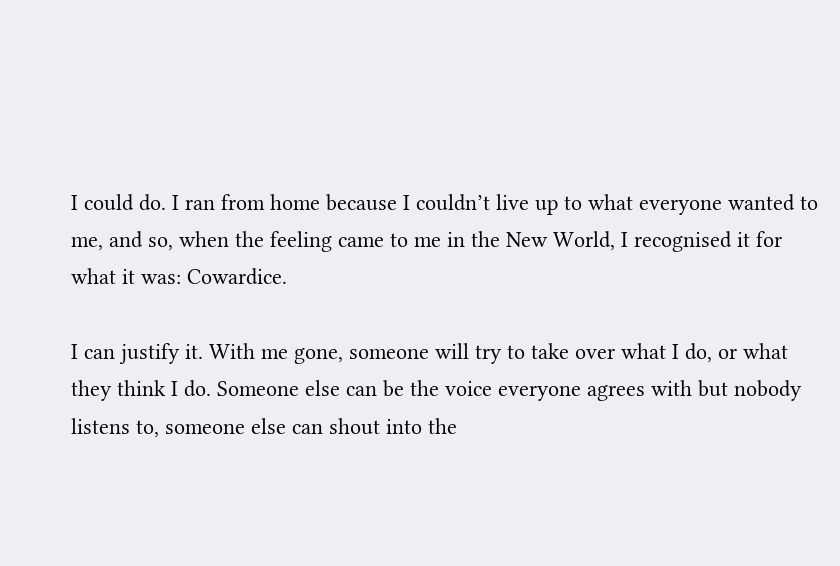I could do. I ran from home because I couldn’t live up to what everyone wanted to me, and so, when the feeling came to me in the New World, I recognised it for what it was: Cowardice.

I can justify it. With me gone, someone will try to take over what I do, or what they think I do. Someone else can be the voice everyone agrees with but nobody listens to, someone else can shout into the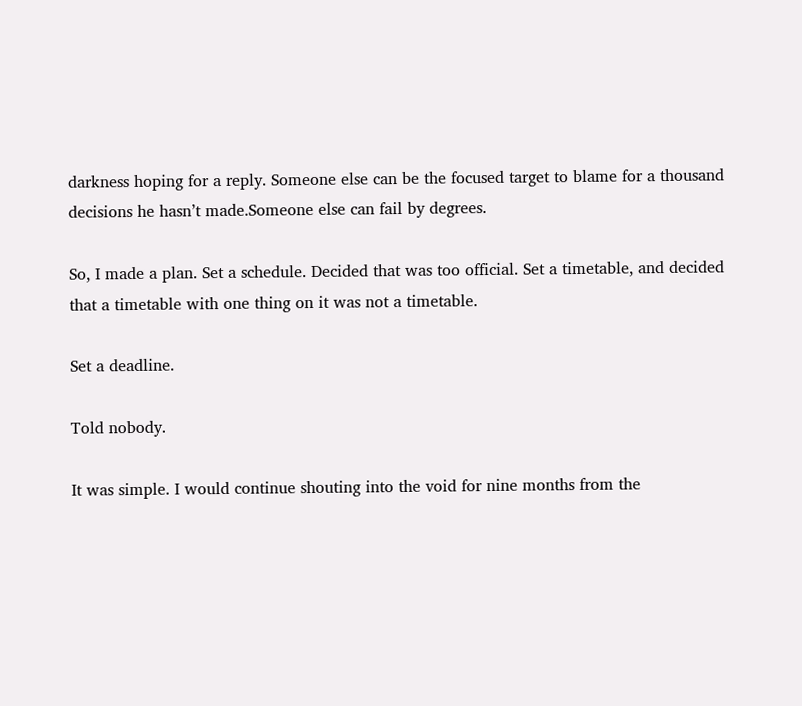darkness hoping for a reply. Someone else can be the focused target to blame for a thousand decisions he hasn’t made.Someone else can fail by degrees.

So, I made a plan. Set a schedule. Decided that was too official. Set a timetable, and decided that a timetable with one thing on it was not a timetable.

Set a deadline.

Told nobody.

It was simple. I would continue shouting into the void for nine months from the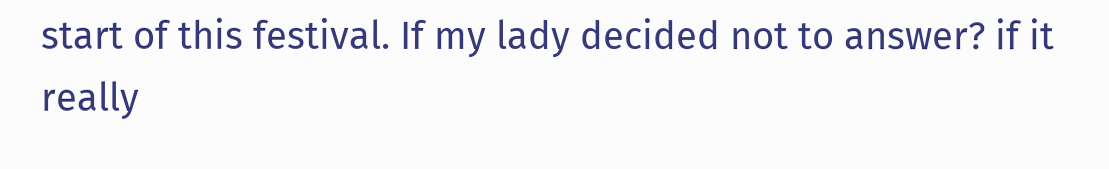start of this festival. If my lady decided not to answer? if it really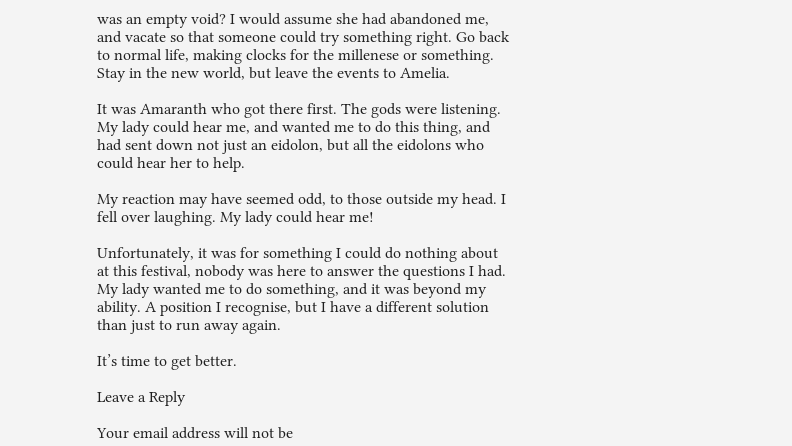was an empty void? I would assume she had abandoned me, and vacate so that someone could try something right. Go back to normal life, making clocks for the millenese or something. Stay in the new world, but leave the events to Amelia.

It was Amaranth who got there first. The gods were listening. My lady could hear me, and wanted me to do this thing, and had sent down not just an eidolon, but all the eidolons who could hear her to help.

My reaction may have seemed odd, to those outside my head. I fell over laughing. My lady could hear me!

Unfortunately, it was for something I could do nothing about at this festival, nobody was here to answer the questions I had. My lady wanted me to do something, and it was beyond my ability. A position I recognise, but I have a different solution than just to run away again.

It’s time to get better.

Leave a Reply

Your email address will not be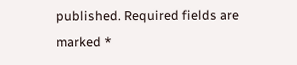published. Required fields are marked *